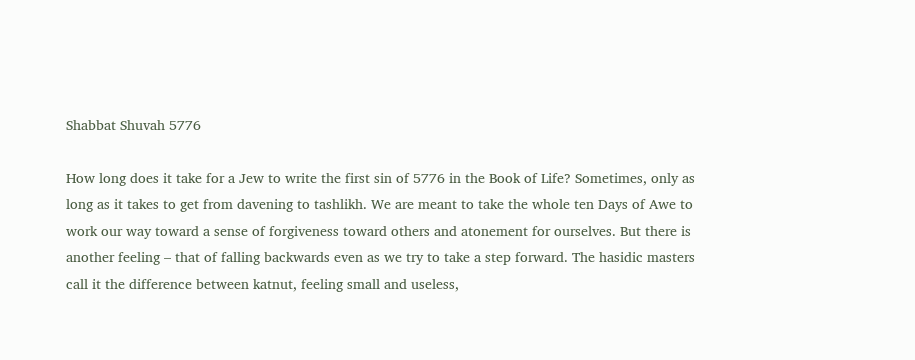Shabbat Shuvah 5776

How long does it take for a Jew to write the first sin of 5776 in the Book of Life? Sometimes, only as long as it takes to get from davening to tashlikh. We are meant to take the whole ten Days of Awe to work our way toward a sense of forgiveness toward others and atonement for ourselves. But there is another feeling – that of falling backwards even as we try to take a step forward. The hasidic masters call it the difference between katnut, feeling small and useless,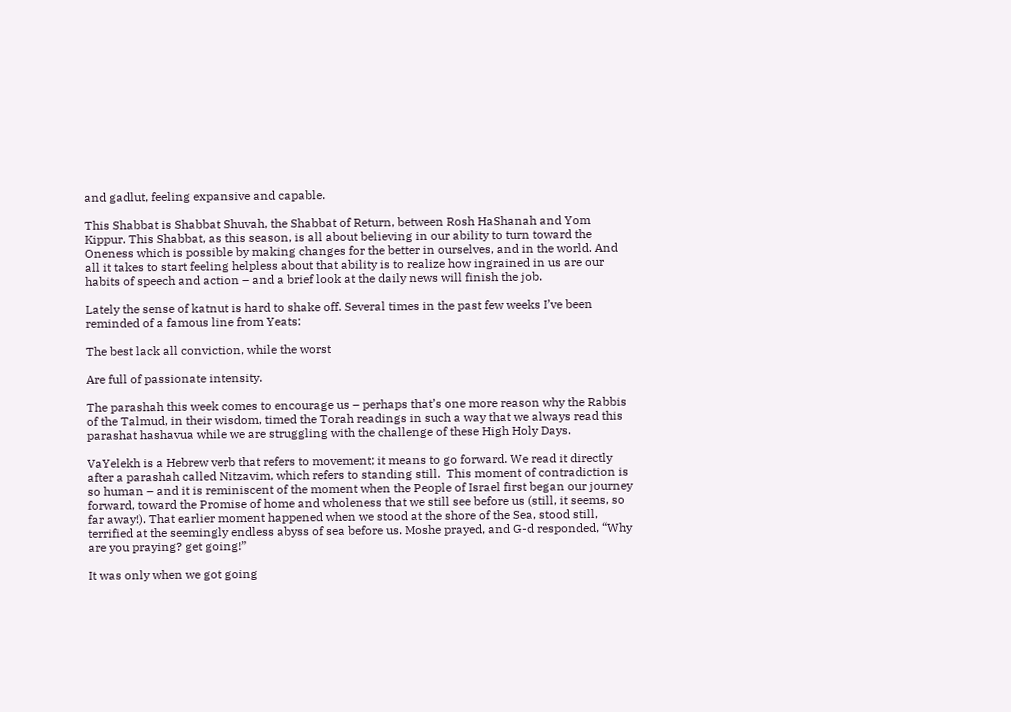and gadlut, feeling expansive and capable.

This Shabbat is Shabbat Shuvah, the Shabbat of Return, between Rosh HaShanah and Yom Kippur. This Shabbat, as this season, is all about believing in our ability to turn toward the Oneness which is possible by making changes for the better in ourselves, and in the world. And all it takes to start feeling helpless about that ability is to realize how ingrained in us are our habits of speech and action – and a brief look at the daily news will finish the job.

Lately the sense of katnut is hard to shake off. Several times in the past few weeks I’ve been reminded of a famous line from Yeats:

The best lack all conviction, while the worst

Are full of passionate intensity.

The parashah this week comes to encourage us – perhaps that’s one more reason why the Rabbis of the Talmud, in their wisdom, timed the Torah readings in such a way that we always read this parashat hashavua while we are struggling with the challenge of these High Holy Days.

VaYelekh is a Hebrew verb that refers to movement; it means to go forward. We read it directly after a parashah called Nitzavim, which refers to standing still.  This moment of contradiction is so human – and it is reminiscent of the moment when the People of Israel first began our journey forward, toward the Promise of home and wholeness that we still see before us (still, it seems, so far away!). That earlier moment happened when we stood at the shore of the Sea, stood still, terrified at the seemingly endless abyss of sea before us. Moshe prayed, and G-d responded, “Why are you praying? get going!”

It was only when we got going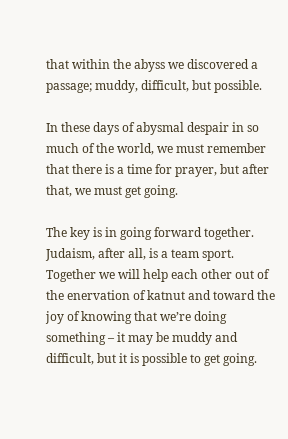that within the abyss we discovered a passage; muddy, difficult, but possible.

In these days of abysmal despair in so much of the world, we must remember that there is a time for prayer, but after that, we must get going.

The key is in going forward together. Judaism, after all, is a team sport. Together we will help each other out of the enervation of katnut and toward the joy of knowing that we’re doing something – it may be muddy and difficult, but it is possible to get going.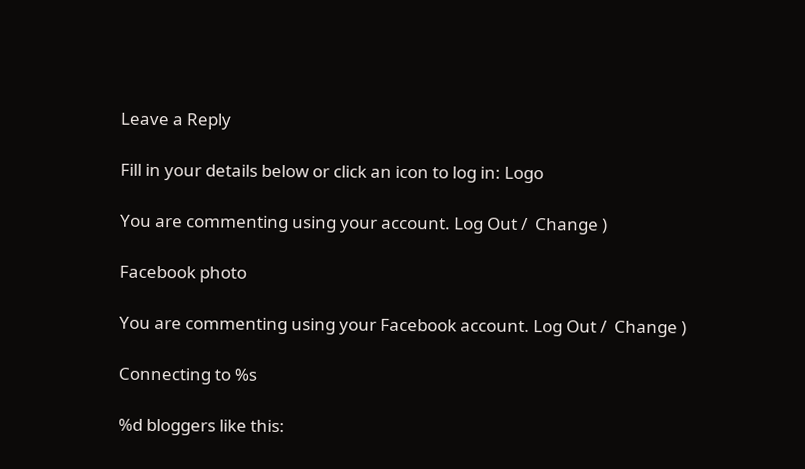Leave a Reply

Fill in your details below or click an icon to log in: Logo

You are commenting using your account. Log Out /  Change )

Facebook photo

You are commenting using your Facebook account. Log Out /  Change )

Connecting to %s

%d bloggers like this: